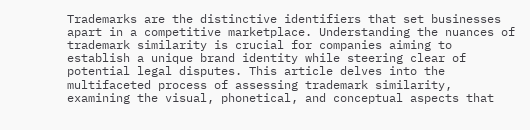Trademarks are the distinctive identifiers that set businesses apart in a competitive marketplace. Understanding the nuances of trademark similarity is crucial for companies aiming to establish a unique brand identity while steering clear of potential legal disputes. This article delves into the multifaceted process of assessing trademark similarity, examining the visual, phonetical, and conceptual aspects that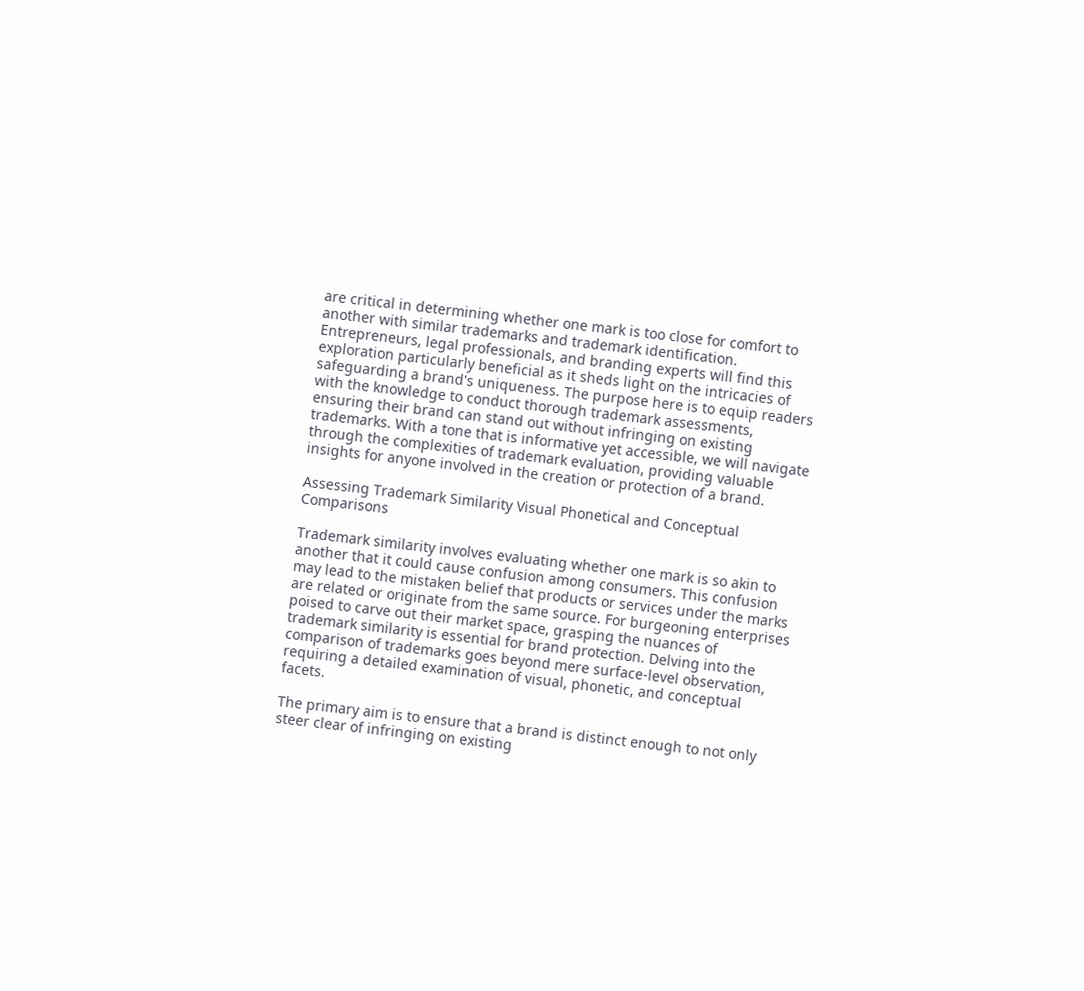are critical in determining whether one mark is too close for comfort to another with similar trademarks and trademark identification. Entrepreneurs, legal professionals, and branding experts will find this exploration particularly beneficial as it sheds light on the intricacies of safeguarding a brand's uniqueness. The purpose here is to equip readers with the knowledge to conduct thorough trademark assessments, ensuring their brand can stand out without infringing on existing trademarks. With a tone that is informative yet accessible, we will navigate through the complexities of trademark evaluation, providing valuable insights for anyone involved in the creation or protection of a brand.

Assessing Trademark Similarity Visual Phonetical and Conceptual Comparisons

Trademark similarity involves evaluating whether one mark is so akin to another that it could cause confusion among consumers. This confusion may lead to the mistaken belief that products or services under the marks are related or originate from the same source. For burgeoning enterprises poised to carve out their market space, grasping the nuances of trademark similarity is essential for brand protection. Delving into the comparison of trademarks goes beyond mere surface-level observation, requiring a detailed examination of visual, phonetic, and conceptual facets.

The primary aim is to ensure that a brand is distinct enough to not only steer clear of infringing on existing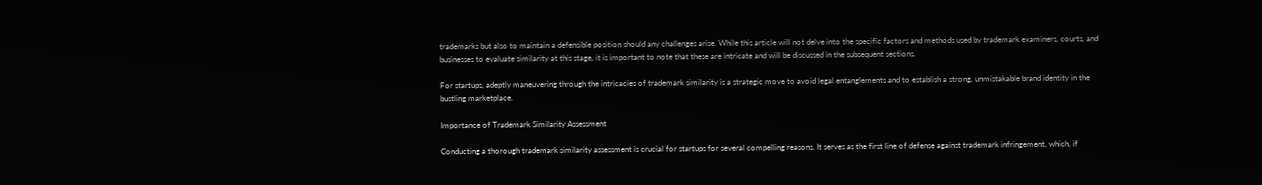trademarks but also to maintain a defensible position should any challenges arise. While this article will not delve into the specific factors and methods used by trademark examiners, courts, and businesses to evaluate similarity at this stage, it is important to note that these are intricate and will be discussed in the subsequent sections.

For startups, adeptly maneuvering through the intricacies of trademark similarity is a strategic move to avoid legal entanglements and to establish a strong, unmistakable brand identity in the bustling marketplace.

Importance of Trademark Similarity Assessment

Conducting a thorough trademark similarity assessment is crucial for startups for several compelling reasons. It serves as the first line of defense against trademark infringement, which, if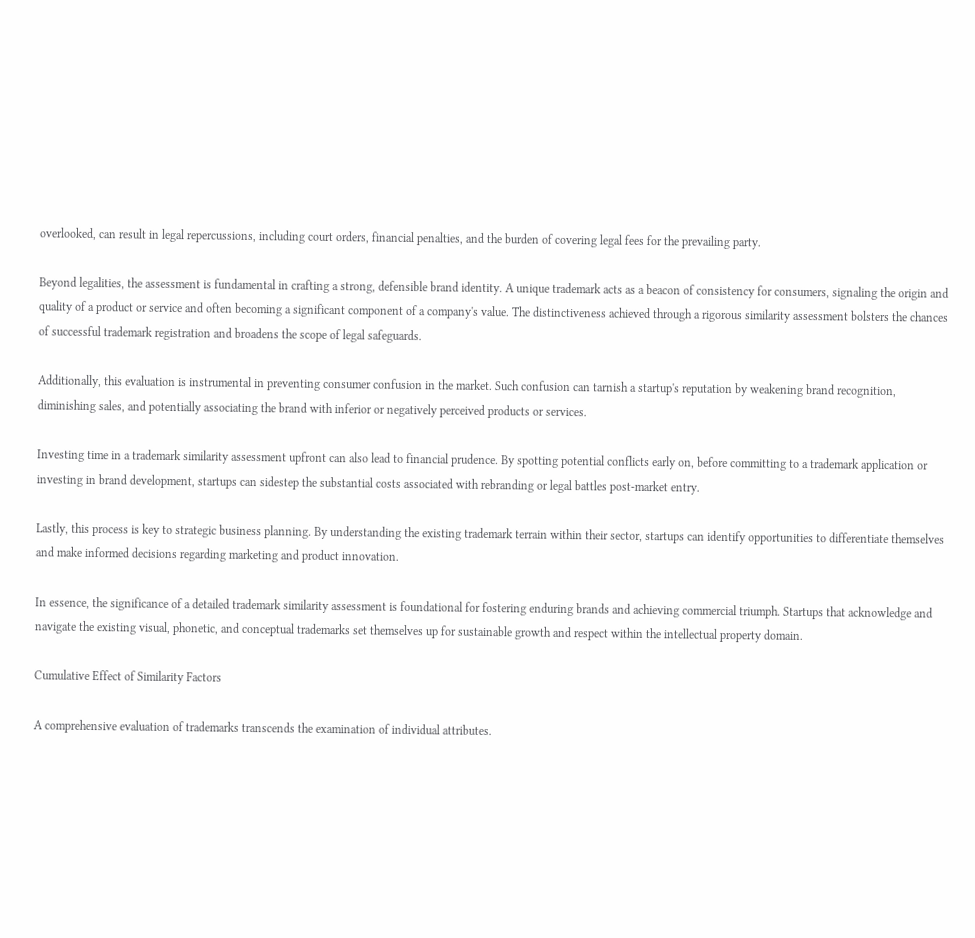overlooked, can result in legal repercussions, including court orders, financial penalties, and the burden of covering legal fees for the prevailing party.

Beyond legalities, the assessment is fundamental in crafting a strong, defensible brand identity. A unique trademark acts as a beacon of consistency for consumers, signaling the origin and quality of a product or service and often becoming a significant component of a company's value. The distinctiveness achieved through a rigorous similarity assessment bolsters the chances of successful trademark registration and broadens the scope of legal safeguards.

Additionally, this evaluation is instrumental in preventing consumer confusion in the market. Such confusion can tarnish a startup's reputation by weakening brand recognition, diminishing sales, and potentially associating the brand with inferior or negatively perceived products or services.

Investing time in a trademark similarity assessment upfront can also lead to financial prudence. By spotting potential conflicts early on, before committing to a trademark application or investing in brand development, startups can sidestep the substantial costs associated with rebranding or legal battles post-market entry.

Lastly, this process is key to strategic business planning. By understanding the existing trademark terrain within their sector, startups can identify opportunities to differentiate themselves and make informed decisions regarding marketing and product innovation.

In essence, the significance of a detailed trademark similarity assessment is foundational for fostering enduring brands and achieving commercial triumph. Startups that acknowledge and navigate the existing visual, phonetic, and conceptual trademarks set themselves up for sustainable growth and respect within the intellectual property domain.

Cumulative Effect of Similarity Factors

A comprehensive evaluation of trademarks transcends the examination of individual attributes.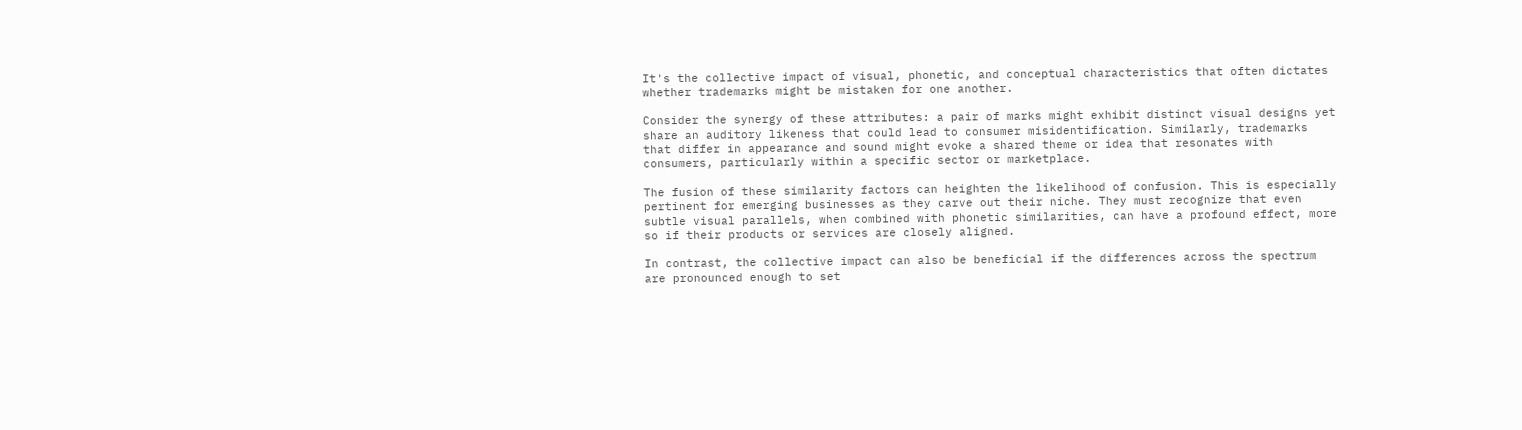It's the collective impact of visual, phonetic, and conceptual characteristics that often dictates whether trademarks might be mistaken for one another.

Consider the synergy of these attributes: a pair of marks might exhibit distinct visual designs yet share an auditory likeness that could lead to consumer misidentification. Similarly, trademarks that differ in appearance and sound might evoke a shared theme or idea that resonates with consumers, particularly within a specific sector or marketplace.

The fusion of these similarity factors can heighten the likelihood of confusion. This is especially pertinent for emerging businesses as they carve out their niche. They must recognize that even subtle visual parallels, when combined with phonetic similarities, can have a profound effect, more so if their products or services are closely aligned.

In contrast, the collective impact can also be beneficial if the differences across the spectrum are pronounced enough to set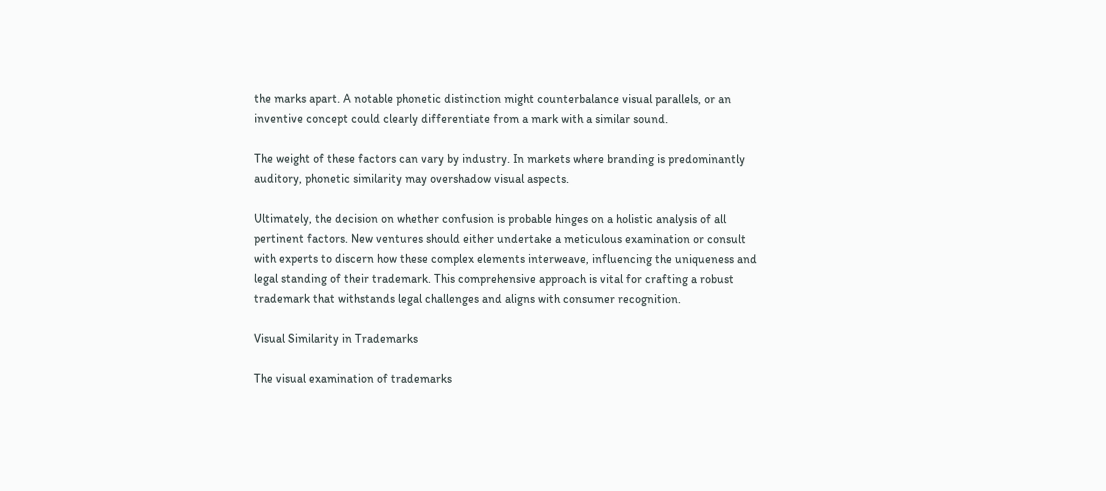the marks apart. A notable phonetic distinction might counterbalance visual parallels, or an inventive concept could clearly differentiate from a mark with a similar sound.

The weight of these factors can vary by industry. In markets where branding is predominantly auditory, phonetic similarity may overshadow visual aspects.

Ultimately, the decision on whether confusion is probable hinges on a holistic analysis of all pertinent factors. New ventures should either undertake a meticulous examination or consult with experts to discern how these complex elements interweave, influencing the uniqueness and legal standing of their trademark. This comprehensive approach is vital for crafting a robust trademark that withstands legal challenges and aligns with consumer recognition.

Visual Similarity in Trademarks

The visual examination of trademarks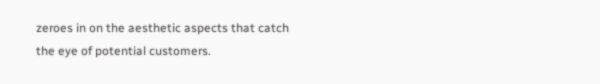zeroes in on the aesthetic aspects that catch the eye of potential customers.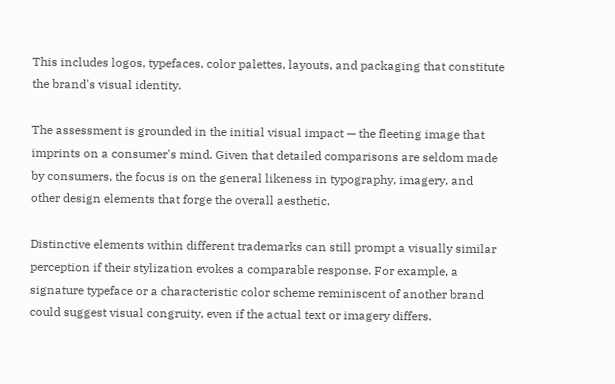This includes logos, typefaces, color palettes, layouts, and packaging that constitute the brand's visual identity.

The assessment is grounded in the initial visual impact — the fleeting image that imprints on a consumer's mind. Given that detailed comparisons are seldom made by consumers, the focus is on the general likeness in typography, imagery, and other design elements that forge the overall aesthetic.

Distinctive elements within different trademarks can still prompt a visually similar perception if their stylization evokes a comparable response. For example, a signature typeface or a characteristic color scheme reminiscent of another brand could suggest visual congruity, even if the actual text or imagery differs.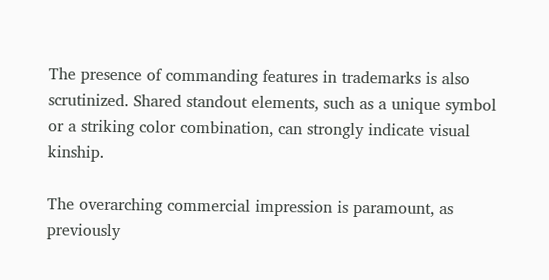The presence of commanding features in trademarks is also scrutinized. Shared standout elements, such as a unique symbol or a striking color combination, can strongly indicate visual kinship.

The overarching commercial impression is paramount, as previously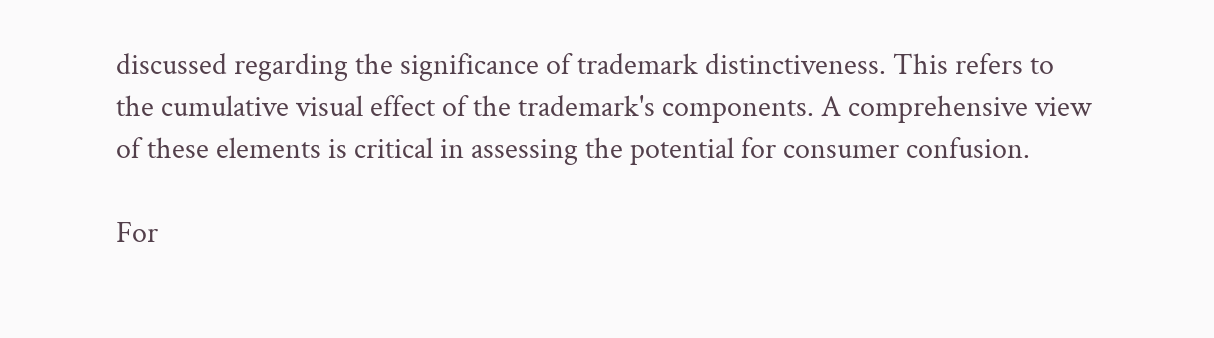discussed regarding the significance of trademark distinctiveness. This refers to the cumulative visual effect of the trademark's components. A comprehensive view of these elements is critical in assessing the potential for consumer confusion.

For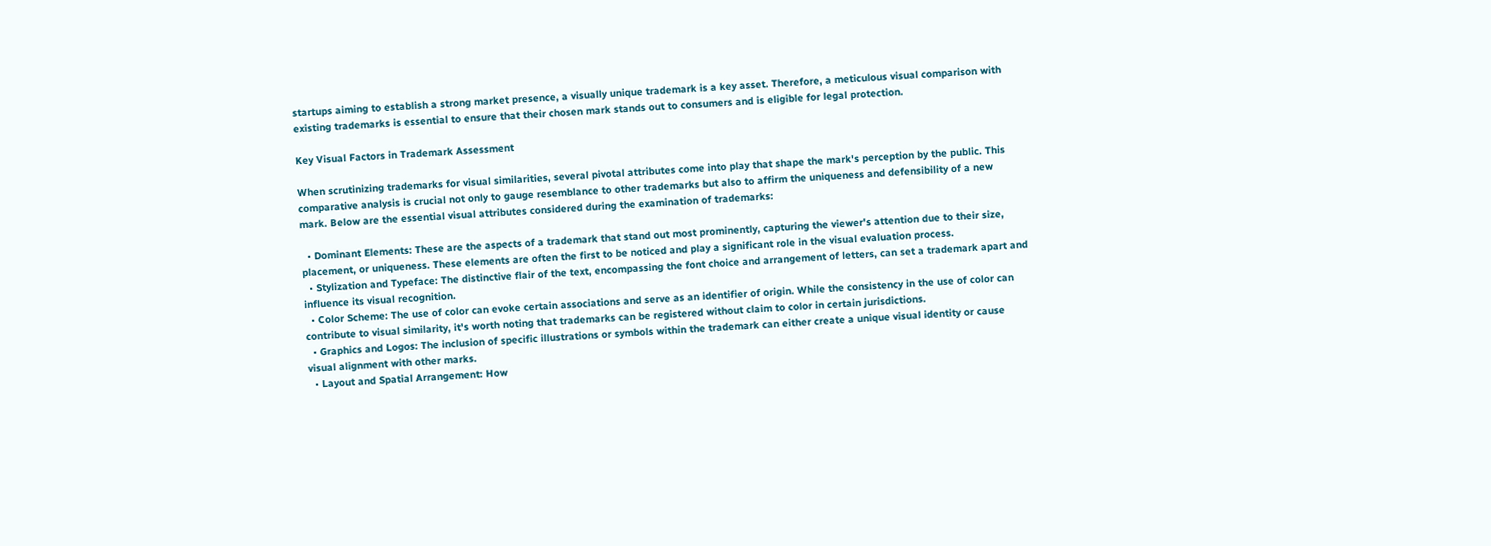startups aiming to establish a strong market presence, a visually unique trademark is a key asset. Therefore, a meticulous visual comparison with existing trademarks is essential to ensure that their chosen mark stands out to consumers and is eligible for legal protection.

Key Visual Factors in Trademark Assessment

When scrutinizing trademarks for visual similarities, several pivotal attributes come into play that shape the mark's perception by the public. This comparative analysis is crucial not only to gauge resemblance to other trademarks but also to affirm the uniqueness and defensibility of a new mark. Below are the essential visual attributes considered during the examination of trademarks:

  • Dominant Elements: These are the aspects of a trademark that stand out most prominently, capturing the viewer's attention due to their size, placement, or uniqueness. These elements are often the first to be noticed and play a significant role in the visual evaluation process.
  • Stylization and Typeface: The distinctive flair of the text, encompassing the font choice and arrangement of letters, can set a trademark apart and influence its visual recognition.
  • Color Scheme: The use of color can evoke certain associations and serve as an identifier of origin. While the consistency in the use of color can contribute to visual similarity, it's worth noting that trademarks can be registered without claim to color in certain jurisdictions.
  • Graphics and Logos: The inclusion of specific illustrations or symbols within the trademark can either create a unique visual identity or cause visual alignment with other marks.
  • Layout and Spatial Arrangement: How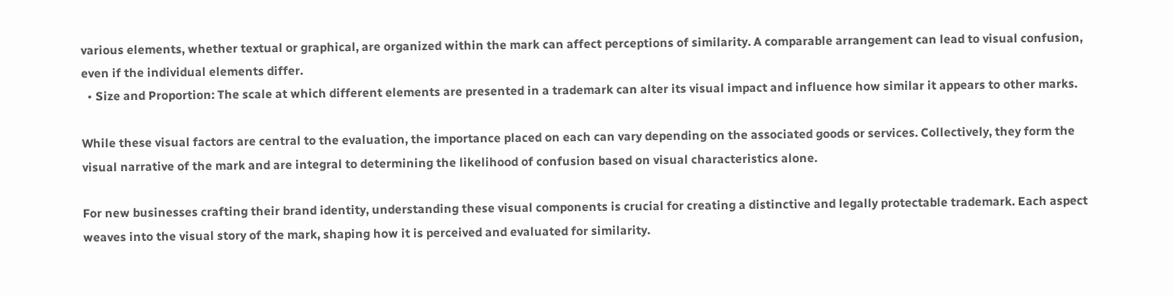various elements, whether textual or graphical, are organized within the mark can affect perceptions of similarity. A comparable arrangement can lead to visual confusion, even if the individual elements differ.
  • Size and Proportion: The scale at which different elements are presented in a trademark can alter its visual impact and influence how similar it appears to other marks.

While these visual factors are central to the evaluation, the importance placed on each can vary depending on the associated goods or services. Collectively, they form the visual narrative of the mark and are integral to determining the likelihood of confusion based on visual characteristics alone.

For new businesses crafting their brand identity, understanding these visual components is crucial for creating a distinctive and legally protectable trademark. Each aspect weaves into the visual story of the mark, shaping how it is perceived and evaluated for similarity.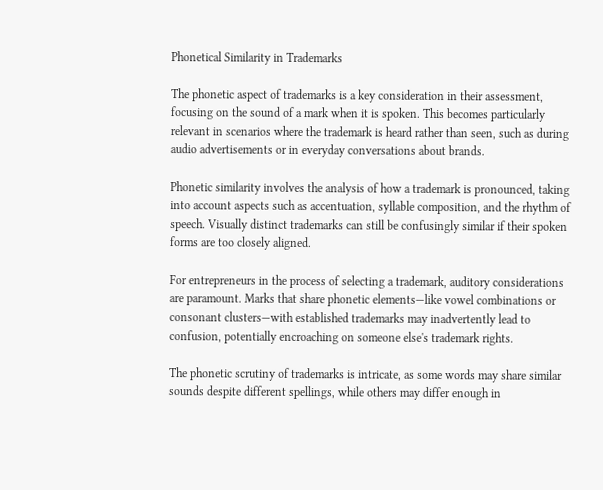Phonetical Similarity in Trademarks

The phonetic aspect of trademarks is a key consideration in their assessment, focusing on the sound of a mark when it is spoken. This becomes particularly relevant in scenarios where the trademark is heard rather than seen, such as during audio advertisements or in everyday conversations about brands.

Phonetic similarity involves the analysis of how a trademark is pronounced, taking into account aspects such as accentuation, syllable composition, and the rhythm of speech. Visually distinct trademarks can still be confusingly similar if their spoken forms are too closely aligned.

For entrepreneurs in the process of selecting a trademark, auditory considerations are paramount. Marks that share phonetic elements—like vowel combinations or consonant clusters—with established trademarks may inadvertently lead to confusion, potentially encroaching on someone else's trademark rights.

The phonetic scrutiny of trademarks is intricate, as some words may share similar sounds despite different spellings, while others may differ enough in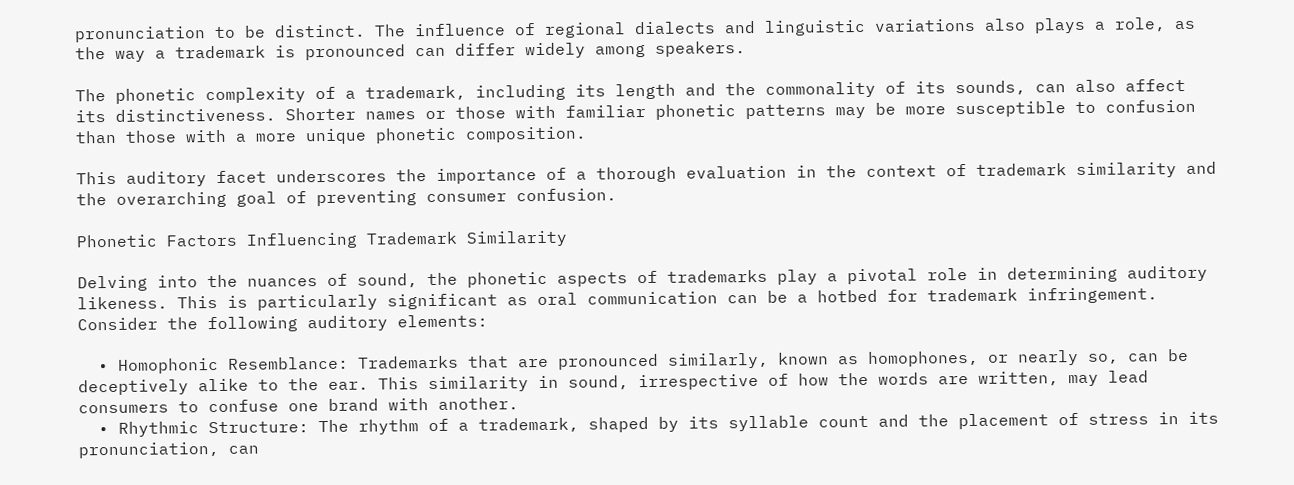pronunciation to be distinct. The influence of regional dialects and linguistic variations also plays a role, as the way a trademark is pronounced can differ widely among speakers.

The phonetic complexity of a trademark, including its length and the commonality of its sounds, can also affect its distinctiveness. Shorter names or those with familiar phonetic patterns may be more susceptible to confusion than those with a more unique phonetic composition.

This auditory facet underscores the importance of a thorough evaluation in the context of trademark similarity and the overarching goal of preventing consumer confusion.

Phonetic Factors Influencing Trademark Similarity

Delving into the nuances of sound, the phonetic aspects of trademarks play a pivotal role in determining auditory likeness. This is particularly significant as oral communication can be a hotbed for trademark infringement. Consider the following auditory elements:

  • Homophonic Resemblance: Trademarks that are pronounced similarly, known as homophones, or nearly so, can be deceptively alike to the ear. This similarity in sound, irrespective of how the words are written, may lead consumers to confuse one brand with another.
  • Rhythmic Structure: The rhythm of a trademark, shaped by its syllable count and the placement of stress in its pronunciation, can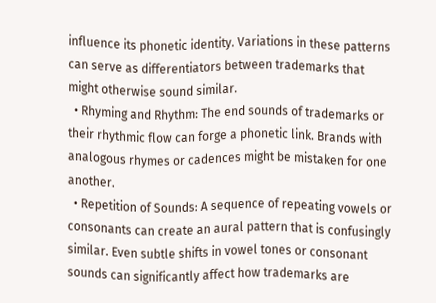influence its phonetic identity. Variations in these patterns can serve as differentiators between trademarks that might otherwise sound similar.
  • Rhyming and Rhythm: The end sounds of trademarks or their rhythmic flow can forge a phonetic link. Brands with analogous rhymes or cadences might be mistaken for one another.
  • Repetition of Sounds: A sequence of repeating vowels or consonants can create an aural pattern that is confusingly similar. Even subtle shifts in vowel tones or consonant sounds can significantly affect how trademarks are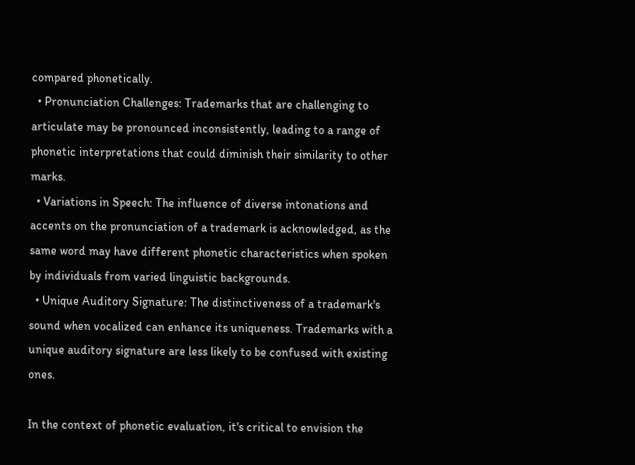compared phonetically.
  • Pronunciation Challenges: Trademarks that are challenging to articulate may be pronounced inconsistently, leading to a range of phonetic interpretations that could diminish their similarity to other marks.
  • Variations in Speech: The influence of diverse intonations and accents on the pronunciation of a trademark is acknowledged, as the same word may have different phonetic characteristics when spoken by individuals from varied linguistic backgrounds.
  • Unique Auditory Signature: The distinctiveness of a trademark's sound when vocalized can enhance its uniqueness. Trademarks with a unique auditory signature are less likely to be confused with existing ones.

In the context of phonetic evaluation, it's critical to envision the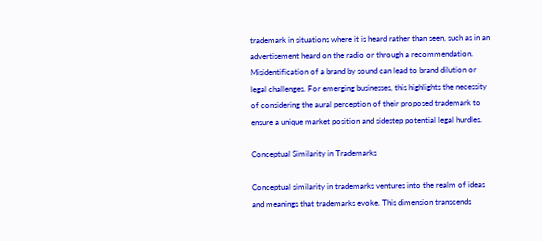trademark in situations where it is heard rather than seen, such as in an advertisement heard on the radio or through a recommendation. Misidentification of a brand by sound can lead to brand dilution or legal challenges. For emerging businesses, this highlights the necessity of considering the aural perception of their proposed trademark to ensure a unique market position and sidestep potential legal hurdles.

Conceptual Similarity in Trademarks

Conceptual similarity in trademarks ventures into the realm of ideas and meanings that trademarks evoke. This dimension transcends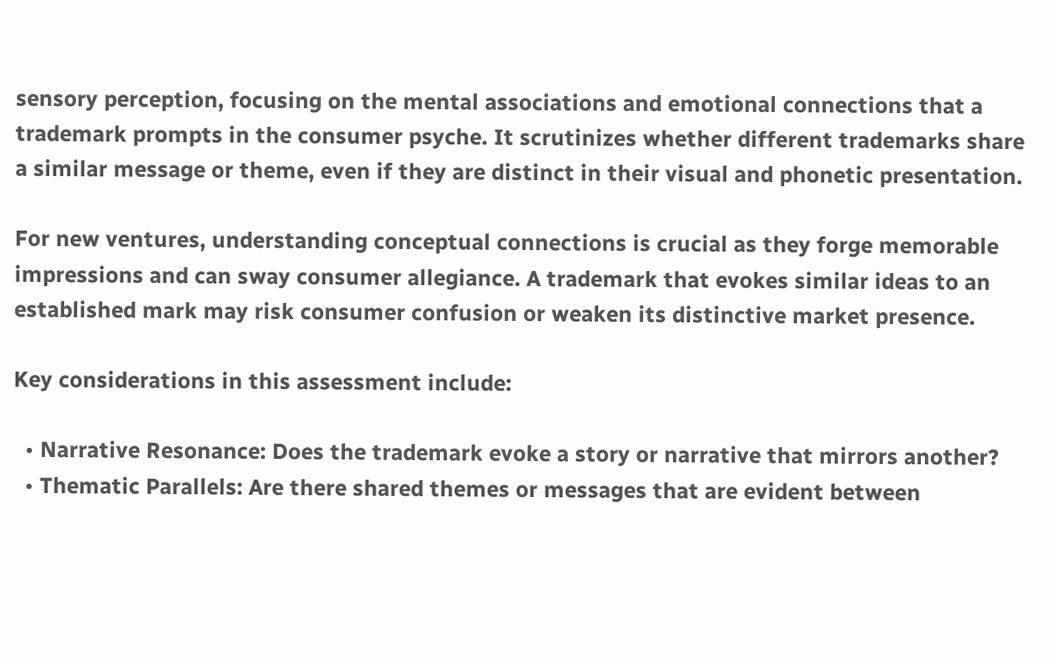sensory perception, focusing on the mental associations and emotional connections that a trademark prompts in the consumer psyche. It scrutinizes whether different trademarks share a similar message or theme, even if they are distinct in their visual and phonetic presentation.

For new ventures, understanding conceptual connections is crucial as they forge memorable impressions and can sway consumer allegiance. A trademark that evokes similar ideas to an established mark may risk consumer confusion or weaken its distinctive market presence.

Key considerations in this assessment include:

  • Narrative Resonance: Does the trademark evoke a story or narrative that mirrors another?
  • Thematic Parallels: Are there shared themes or messages that are evident between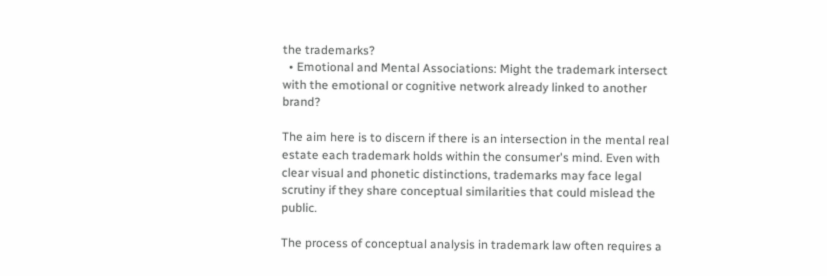the trademarks?
  • Emotional and Mental Associations: Might the trademark intersect with the emotional or cognitive network already linked to another brand?

The aim here is to discern if there is an intersection in the mental real estate each trademark holds within the consumer's mind. Even with clear visual and phonetic distinctions, trademarks may face legal scrutiny if they share conceptual similarities that could mislead the public.

The process of conceptual analysis in trademark law often requires a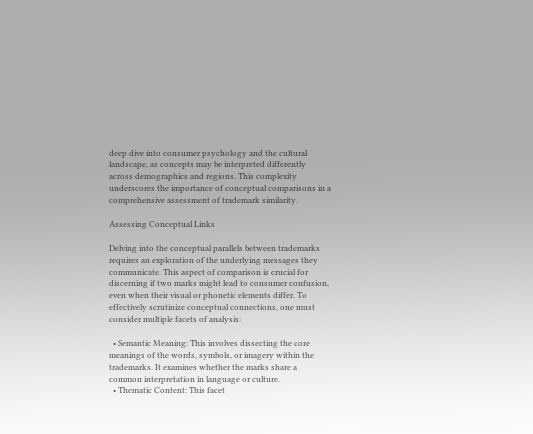deep dive into consumer psychology and the cultural landscape, as concepts may be interpreted differently across demographics and regions. This complexity underscores the importance of conceptual comparisons in a comprehensive assessment of trademark similarity.

Assessing Conceptual Links

Delving into the conceptual parallels between trademarks requires an exploration of the underlying messages they communicate. This aspect of comparison is crucial for discerning if two marks might lead to consumer confusion, even when their visual or phonetic elements differ. To effectively scrutinize conceptual connections, one must consider multiple facets of analysis:

  • Semantic Meaning: This involves dissecting the core meanings of the words, symbols, or imagery within the trademarks. It examines whether the marks share a common interpretation in language or culture.
  • Thematic Content: This facet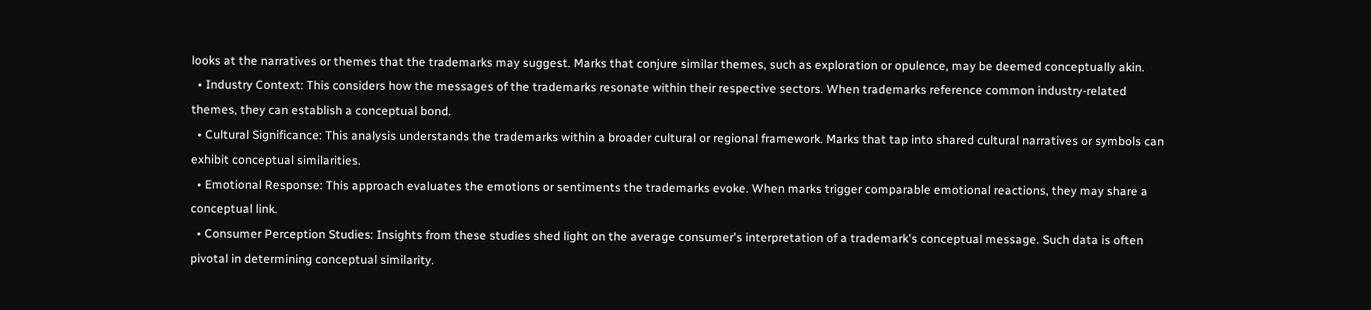looks at the narratives or themes that the trademarks may suggest. Marks that conjure similar themes, such as exploration or opulence, may be deemed conceptually akin.
  • Industry Context: This considers how the messages of the trademarks resonate within their respective sectors. When trademarks reference common industry-related themes, they can establish a conceptual bond.
  • Cultural Significance: This analysis understands the trademarks within a broader cultural or regional framework. Marks that tap into shared cultural narratives or symbols can exhibit conceptual similarities.
  • Emotional Response: This approach evaluates the emotions or sentiments the trademarks evoke. When marks trigger comparable emotional reactions, they may share a conceptual link.
  • Consumer Perception Studies: Insights from these studies shed light on the average consumer's interpretation of a trademark's conceptual message. Such data is often pivotal in determining conceptual similarity.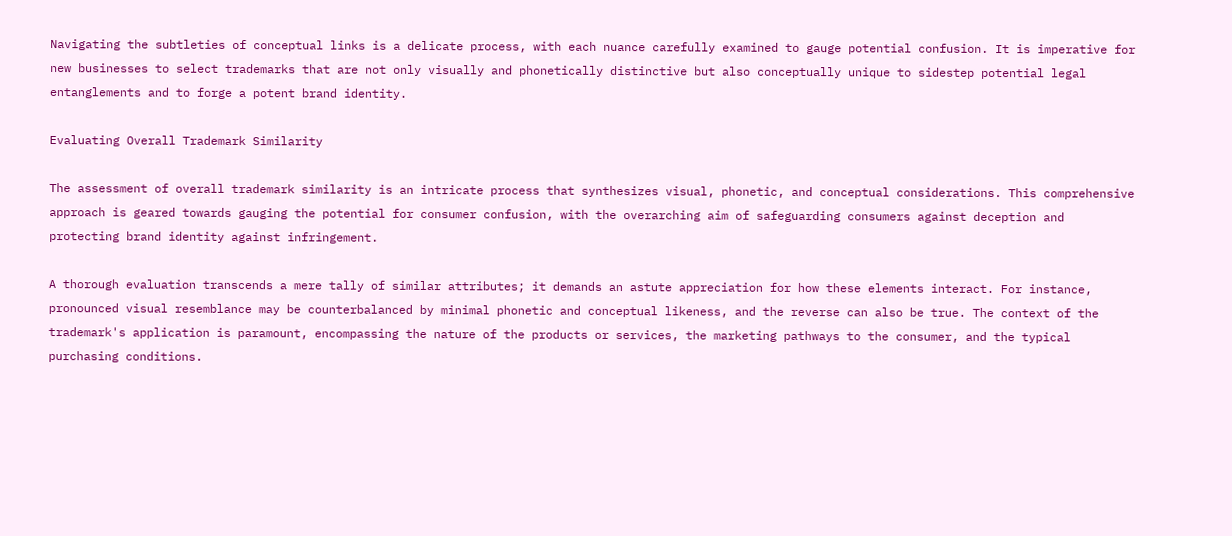Navigating the subtleties of conceptual links is a delicate process, with each nuance carefully examined to gauge potential confusion. It is imperative for new businesses to select trademarks that are not only visually and phonetically distinctive but also conceptually unique to sidestep potential legal entanglements and to forge a potent brand identity.

Evaluating Overall Trademark Similarity

The assessment of overall trademark similarity is an intricate process that synthesizes visual, phonetic, and conceptual considerations. This comprehensive approach is geared towards gauging the potential for consumer confusion, with the overarching aim of safeguarding consumers against deception and protecting brand identity against infringement.

A thorough evaluation transcends a mere tally of similar attributes; it demands an astute appreciation for how these elements interact. For instance, pronounced visual resemblance may be counterbalanced by minimal phonetic and conceptual likeness, and the reverse can also be true. The context of the trademark's application is paramount, encompassing the nature of the products or services, the marketing pathways to the consumer, and the typical purchasing conditions.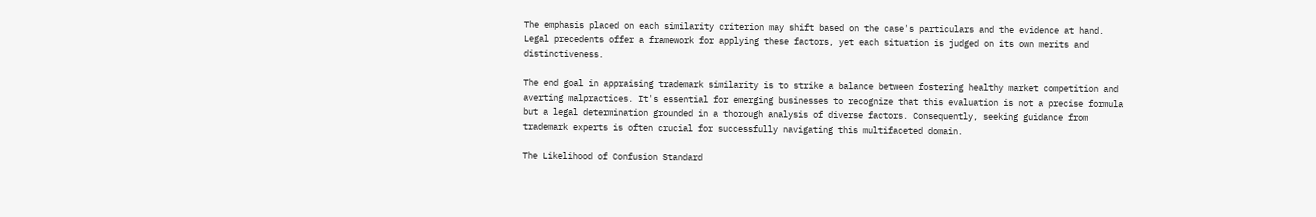The emphasis placed on each similarity criterion may shift based on the case's particulars and the evidence at hand. Legal precedents offer a framework for applying these factors, yet each situation is judged on its own merits and distinctiveness.

The end goal in appraising trademark similarity is to strike a balance between fostering healthy market competition and averting malpractices. It's essential for emerging businesses to recognize that this evaluation is not a precise formula but a legal determination grounded in a thorough analysis of diverse factors. Consequently, seeking guidance from trademark experts is often crucial for successfully navigating this multifaceted domain.

The Likelihood of Confusion Standard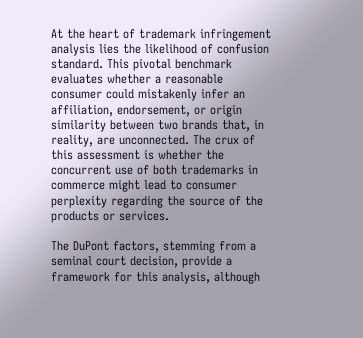At the heart of trademark infringement analysis lies the likelihood of confusion standard. This pivotal benchmark evaluates whether a reasonable consumer could mistakenly infer an affiliation, endorsement, or origin similarity between two brands that, in reality, are unconnected. The crux of this assessment is whether the concurrent use of both trademarks in commerce might lead to consumer perplexity regarding the source of the products or services.

The DuPont factors, stemming from a seminal court decision, provide a framework for this analysis, although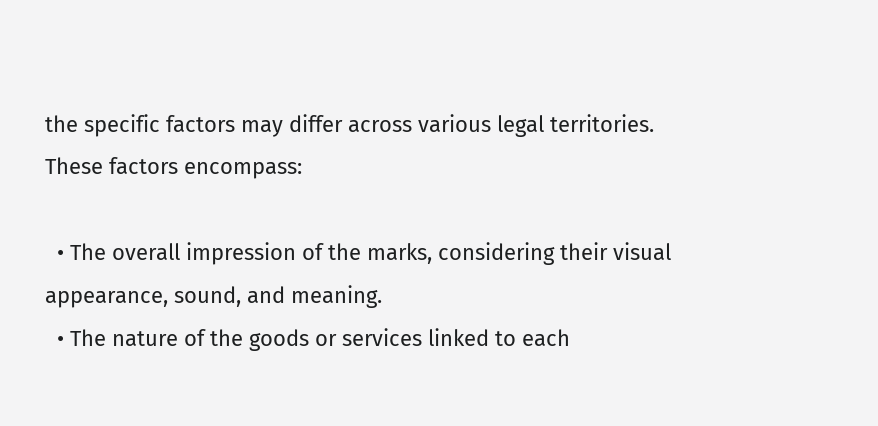the specific factors may differ across various legal territories. These factors encompass:

  • The overall impression of the marks, considering their visual appearance, sound, and meaning.
  • The nature of the goods or services linked to each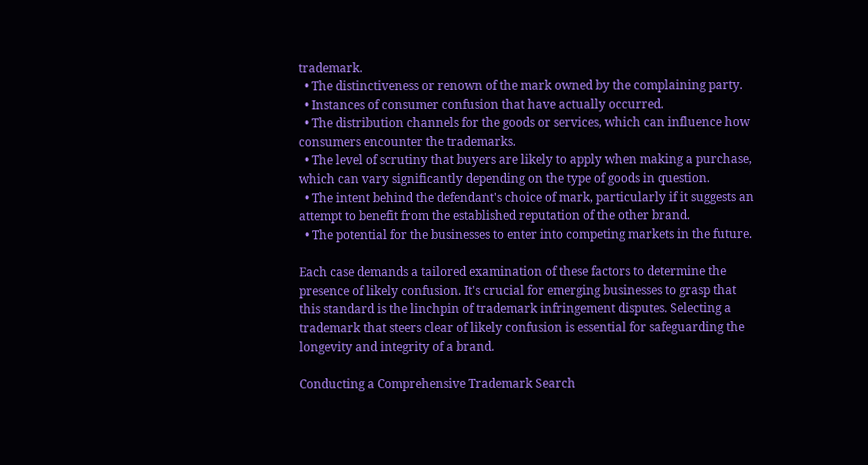trademark.
  • The distinctiveness or renown of the mark owned by the complaining party.
  • Instances of consumer confusion that have actually occurred.
  • The distribution channels for the goods or services, which can influence how consumers encounter the trademarks.
  • The level of scrutiny that buyers are likely to apply when making a purchase, which can vary significantly depending on the type of goods in question.
  • The intent behind the defendant's choice of mark, particularly if it suggests an attempt to benefit from the established reputation of the other brand.
  • The potential for the businesses to enter into competing markets in the future.

Each case demands a tailored examination of these factors to determine the presence of likely confusion. It's crucial for emerging businesses to grasp that this standard is the linchpin of trademark infringement disputes. Selecting a trademark that steers clear of likely confusion is essential for safeguarding the longevity and integrity of a brand.

Conducting a Comprehensive Trademark Search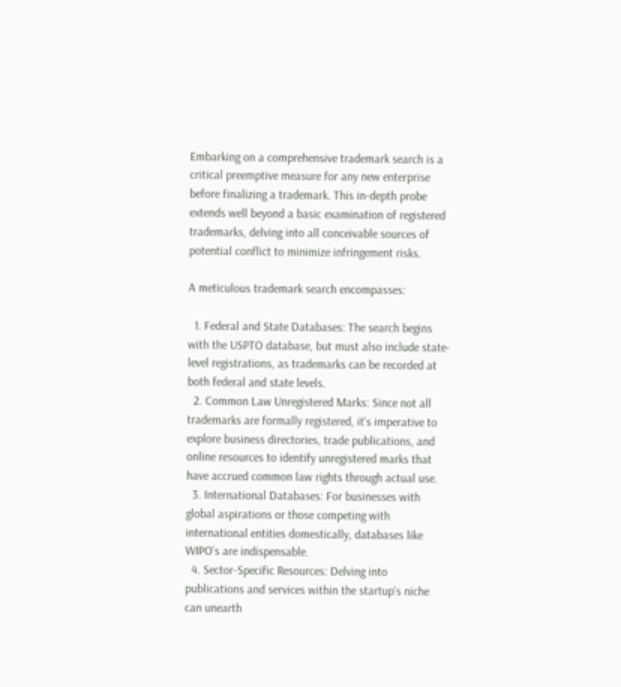Embarking on a comprehensive trademark search is a critical preemptive measure for any new enterprise before finalizing a trademark. This in-depth probe extends well beyond a basic examination of registered trademarks, delving into all conceivable sources of potential conflict to minimize infringement risks.

A meticulous trademark search encompasses:

  1. Federal and State Databases: The search begins with the USPTO database, but must also include state-level registrations, as trademarks can be recorded at both federal and state levels.
  2. Common Law Unregistered Marks: Since not all trademarks are formally registered, it's imperative to explore business directories, trade publications, and online resources to identify unregistered marks that have accrued common law rights through actual use.
  3. International Databases: For businesses with global aspirations or those competing with international entities domestically, databases like WIPO's are indispensable.
  4. Sector-Specific Resources: Delving into publications and services within the startup's niche can unearth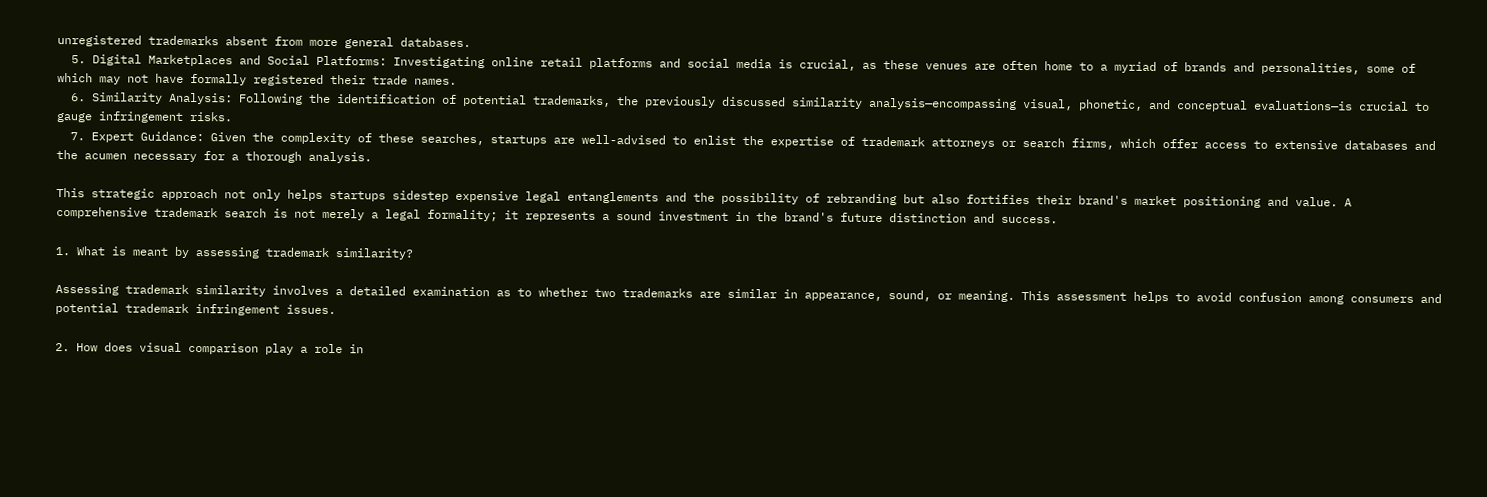unregistered trademarks absent from more general databases.
  5. Digital Marketplaces and Social Platforms: Investigating online retail platforms and social media is crucial, as these venues are often home to a myriad of brands and personalities, some of which may not have formally registered their trade names.
  6. Similarity Analysis: Following the identification of potential trademarks, the previously discussed similarity analysis—encompassing visual, phonetic, and conceptual evaluations—is crucial to gauge infringement risks.
  7. Expert Guidance: Given the complexity of these searches, startups are well-advised to enlist the expertise of trademark attorneys or search firms, which offer access to extensive databases and the acumen necessary for a thorough analysis.

This strategic approach not only helps startups sidestep expensive legal entanglements and the possibility of rebranding but also fortifies their brand's market positioning and value. A comprehensive trademark search is not merely a legal formality; it represents a sound investment in the brand's future distinction and success.

1. What is meant by assessing trademark similarity?

Assessing trademark similarity involves a detailed examination as to whether two trademarks are similar in appearance, sound, or meaning. This assessment helps to avoid confusion among consumers and potential trademark infringement issues.

2. How does visual comparison play a role in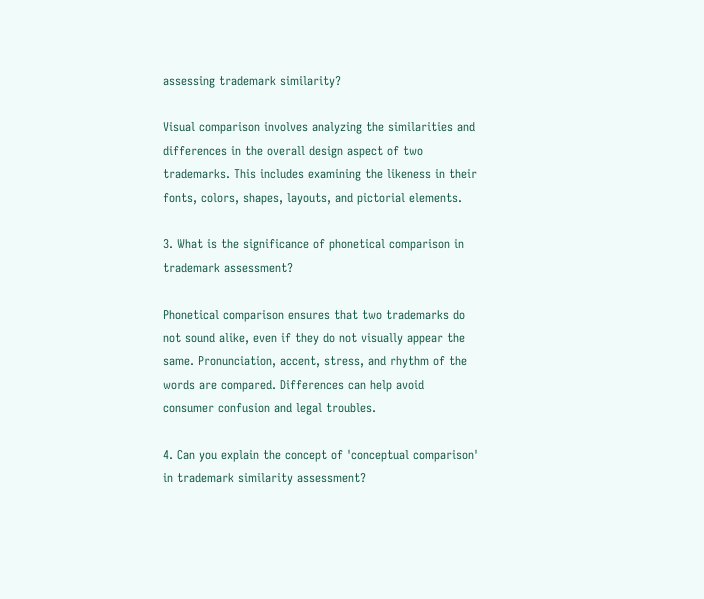assessing trademark similarity?

Visual comparison involves analyzing the similarities and differences in the overall design aspect of two trademarks. This includes examining the likeness in their fonts, colors, shapes, layouts, and pictorial elements.

3. What is the significance of phonetical comparison in trademark assessment?

Phonetical comparison ensures that two trademarks do not sound alike, even if they do not visually appear the same. Pronunciation, accent, stress, and rhythm of the words are compared. Differences can help avoid consumer confusion and legal troubles.

4. Can you explain the concept of 'conceptual comparison' in trademark similarity assessment?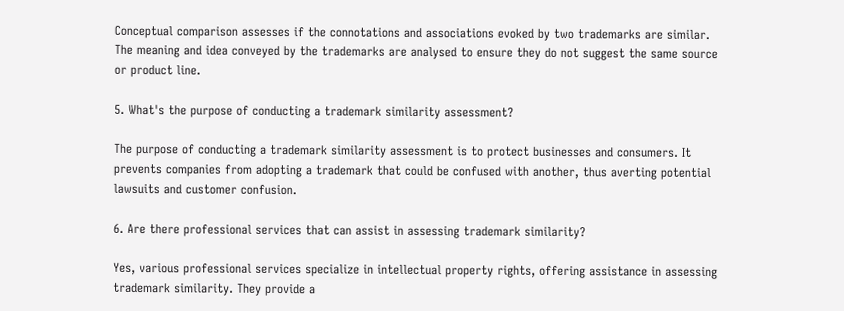Conceptual comparison assesses if the connotations and associations evoked by two trademarks are similar. The meaning and idea conveyed by the trademarks are analysed to ensure they do not suggest the same source or product line.

5. What's the purpose of conducting a trademark similarity assessment?

The purpose of conducting a trademark similarity assessment is to protect businesses and consumers. It prevents companies from adopting a trademark that could be confused with another, thus averting potential lawsuits and customer confusion.

6. Are there professional services that can assist in assessing trademark similarity?

Yes, various professional services specialize in intellectual property rights, offering assistance in assessing trademark similarity. They provide a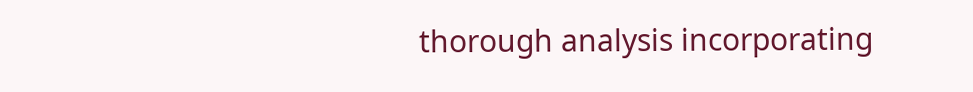thorough analysis incorporating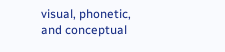visual, phonetic, and conceptual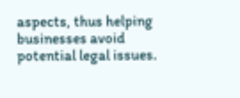aspects, thus helping businesses avoid potential legal issues.